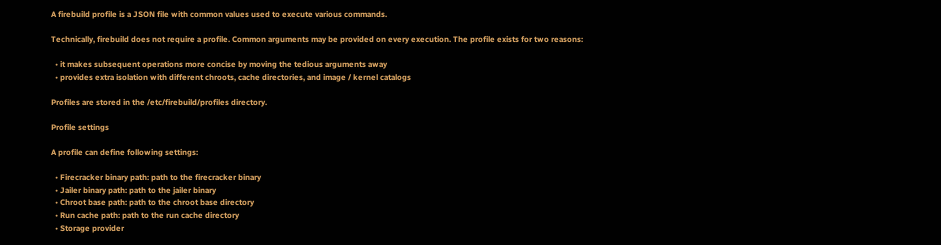A firebuild profile is a JSON file with common values used to execute various commands.

Technically, firebuild does not require a profile. Common arguments may be provided on every execution. The profile exists for two reasons:

  • it makes subsequent operations more concise by moving the tedious arguments away
  • provides extra isolation with different chroots, cache directories, and image / kernel catalogs

Profiles are stored in the /etc/firebuild/profiles directory.

Profile settings

A profile can define following settings:

  • Firecracker binary path: path to the firecracker binary
  • Jailer binary path: path to the jailer binary
  • Chroot base path: path to the chroot base directory
  • Run cache path: path to the run cache directory
  • Storage provider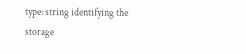type: string identifying the storage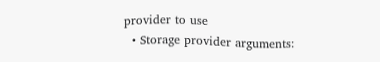provider to use
  • Storage provider arguments: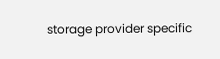storage provider specific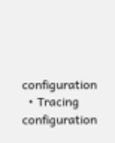configuration
  • Tracing configuration